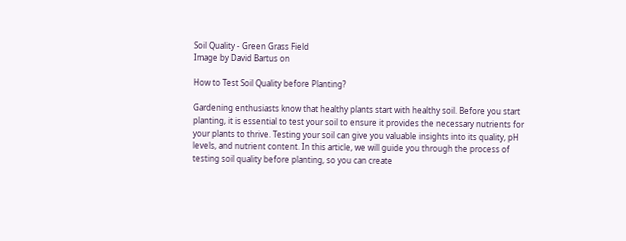Soil Quality - Green Grass Field
Image by David Bartus on

How to Test Soil Quality before Planting?

Gardening enthusiasts know that healthy plants start with healthy soil. Before you start planting, it is essential to test your soil to ensure it provides the necessary nutrients for your plants to thrive. Testing your soil can give you valuable insights into its quality, pH levels, and nutrient content. In this article, we will guide you through the process of testing soil quality before planting, so you can create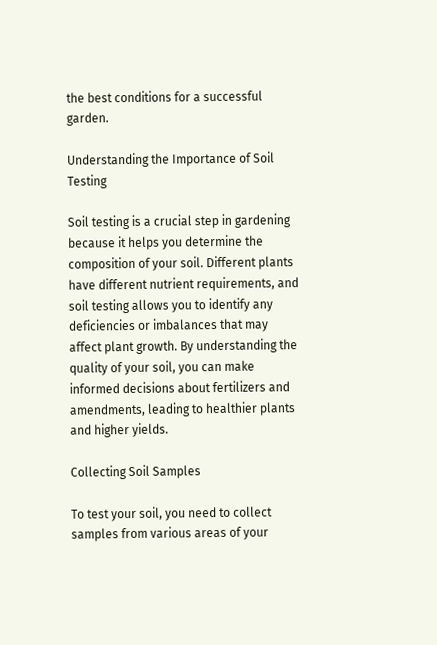the best conditions for a successful garden.

Understanding the Importance of Soil Testing

Soil testing is a crucial step in gardening because it helps you determine the composition of your soil. Different plants have different nutrient requirements, and soil testing allows you to identify any deficiencies or imbalances that may affect plant growth. By understanding the quality of your soil, you can make informed decisions about fertilizers and amendments, leading to healthier plants and higher yields.

Collecting Soil Samples

To test your soil, you need to collect samples from various areas of your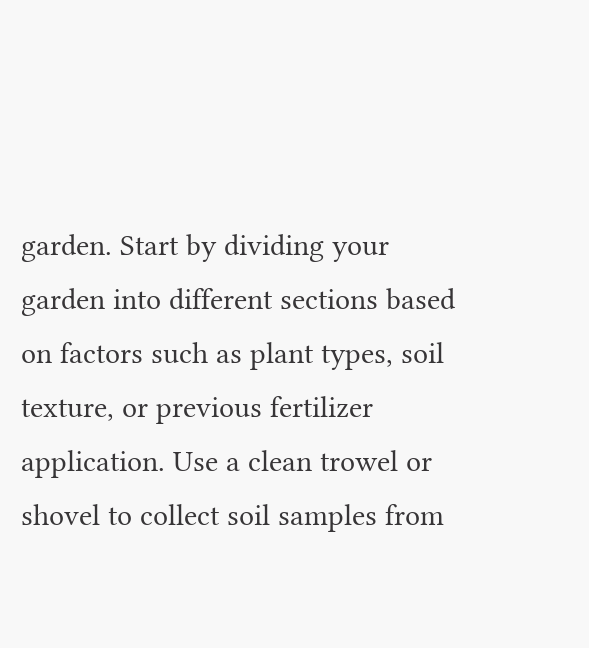garden. Start by dividing your garden into different sections based on factors such as plant types, soil texture, or previous fertilizer application. Use a clean trowel or shovel to collect soil samples from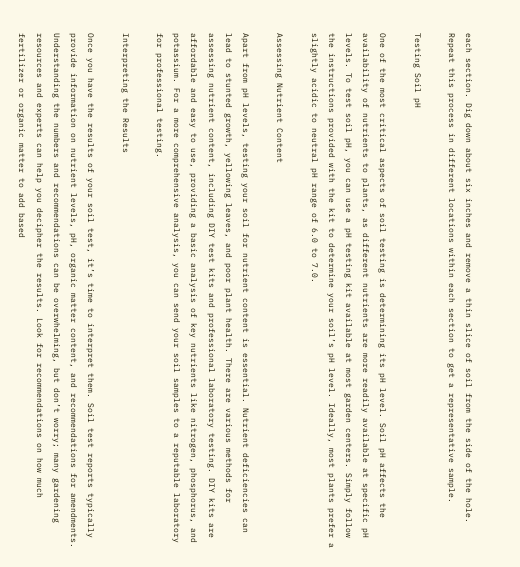each section. Dig down about six inches and remove a thin slice of soil from the side of the hole. Repeat this process in different locations within each section to get a representative sample.

Testing Soil pH

One of the most critical aspects of soil testing is determining its pH level. Soil pH affects the availability of nutrients to plants, as different nutrients are more readily available at specific pH levels. To test soil pH, you can use a pH testing kit available at most garden centers. Simply follow the instructions provided with the kit to determine your soil’s pH level. Ideally, most plants prefer a slightly acidic to neutral pH range of 6.0 to 7.0.

Assessing Nutrient Content

Apart from pH levels, testing your soil for nutrient content is essential. Nutrient deficiencies can lead to stunted growth, yellowing leaves, and poor plant health. There are various methods for assessing nutrient content, including DIY test kits and professional laboratory testing. DIY kits are affordable and easy to use, providing a basic analysis of key nutrients like nitrogen, phosphorus, and potassium. For a more comprehensive analysis, you can send your soil samples to a reputable laboratory for professional testing.

Interpreting the Results

Once you have the results of your soil test, it’s time to interpret them. Soil test reports typically provide information on nutrient levels, pH, organic matter content, and recommendations for amendments. Understanding the numbers and recommendations can be overwhelming, but don’t worry; many gardening resources and experts can help you decipher the results. Look for recommendations on how much fertilizer or organic matter to add based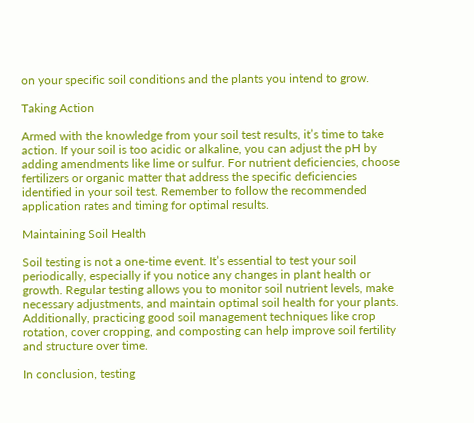on your specific soil conditions and the plants you intend to grow.

Taking Action

Armed with the knowledge from your soil test results, it’s time to take action. If your soil is too acidic or alkaline, you can adjust the pH by adding amendments like lime or sulfur. For nutrient deficiencies, choose fertilizers or organic matter that address the specific deficiencies identified in your soil test. Remember to follow the recommended application rates and timing for optimal results.

Maintaining Soil Health

Soil testing is not a one-time event. It’s essential to test your soil periodically, especially if you notice any changes in plant health or growth. Regular testing allows you to monitor soil nutrient levels, make necessary adjustments, and maintain optimal soil health for your plants. Additionally, practicing good soil management techniques like crop rotation, cover cropping, and composting can help improve soil fertility and structure over time.

In conclusion, testing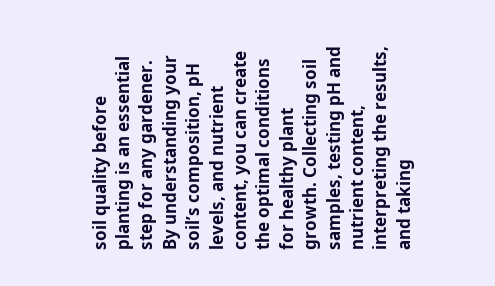soil quality before planting is an essential step for any gardener. By understanding your soil’s composition, pH levels, and nutrient content, you can create the optimal conditions for healthy plant growth. Collecting soil samples, testing pH and nutrient content, interpreting the results, and taking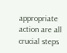appropriate action are all crucial steps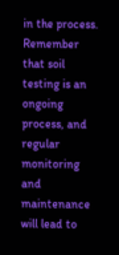in the process. Remember that soil testing is an ongoing process, and regular monitoring and maintenance will lead to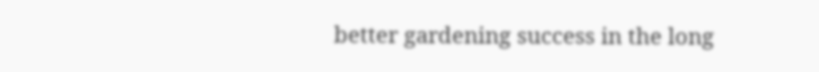better gardening success in the long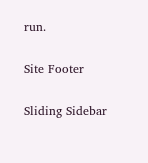run.

Site Footer

Sliding Sidebar